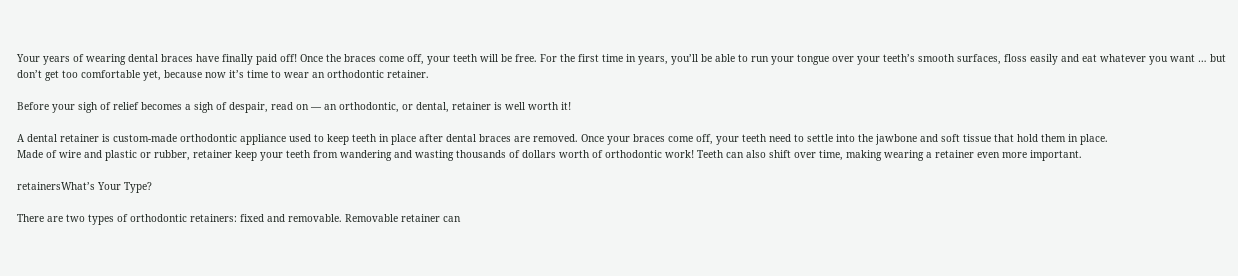Your years of wearing dental braces have finally paid off! Once the braces come off, your teeth will be free. For the first time in years, you’ll be able to run your tongue over your teeth’s smooth surfaces, floss easily and eat whatever you want … but don’t get too comfortable yet, because now it’s time to wear an orthodontic retainer.

Before your sigh of relief becomes a sigh of despair, read on — an orthodontic, or dental, retainer is well worth it!

A dental retainer is custom-made orthodontic appliance used to keep teeth in place after dental braces are removed. Once your braces come off, your teeth need to settle into the jawbone and soft tissue that hold them in place.
Made of wire and plastic or rubber, retainer keep your teeth from wandering and wasting thousands of dollars worth of orthodontic work! Teeth can also shift over time, making wearing a retainer even more important.

retainersWhat’s Your Type?

There are two types of orthodontic retainers: fixed and removable. Removable retainer can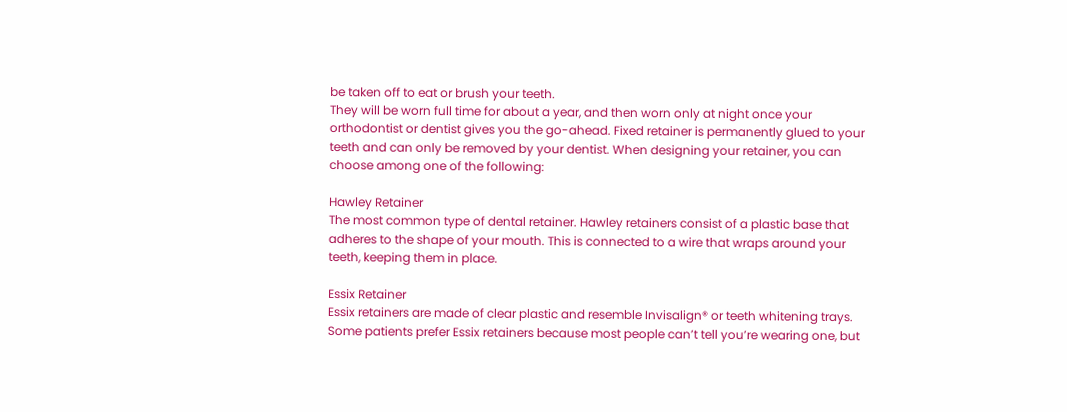be taken off to eat or brush your teeth.
They will be worn full time for about a year, and then worn only at night once your orthodontist or dentist gives you the go-ahead. Fixed retainer is permanently glued to your teeth and can only be removed by your dentist. When designing your retainer, you can choose among one of the following:

Hawley Retainer
The most common type of dental retainer. Hawley retainers consist of a plastic base that adheres to the shape of your mouth. This is connected to a wire that wraps around your teeth, keeping them in place.

Essix Retainer
Essix retainers are made of clear plastic and resemble Invisalign® or teeth whitening trays. Some patients prefer Essix retainers because most people can’t tell you’re wearing one, but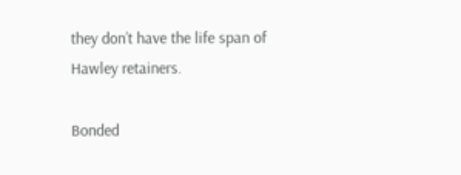they don’t have the life span of Hawley retainers.

Bonded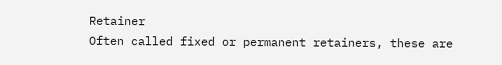Retainer
Often called fixed or permanent retainers, these are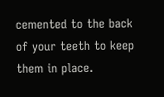cemented to the back of your teeth to keep them in place.